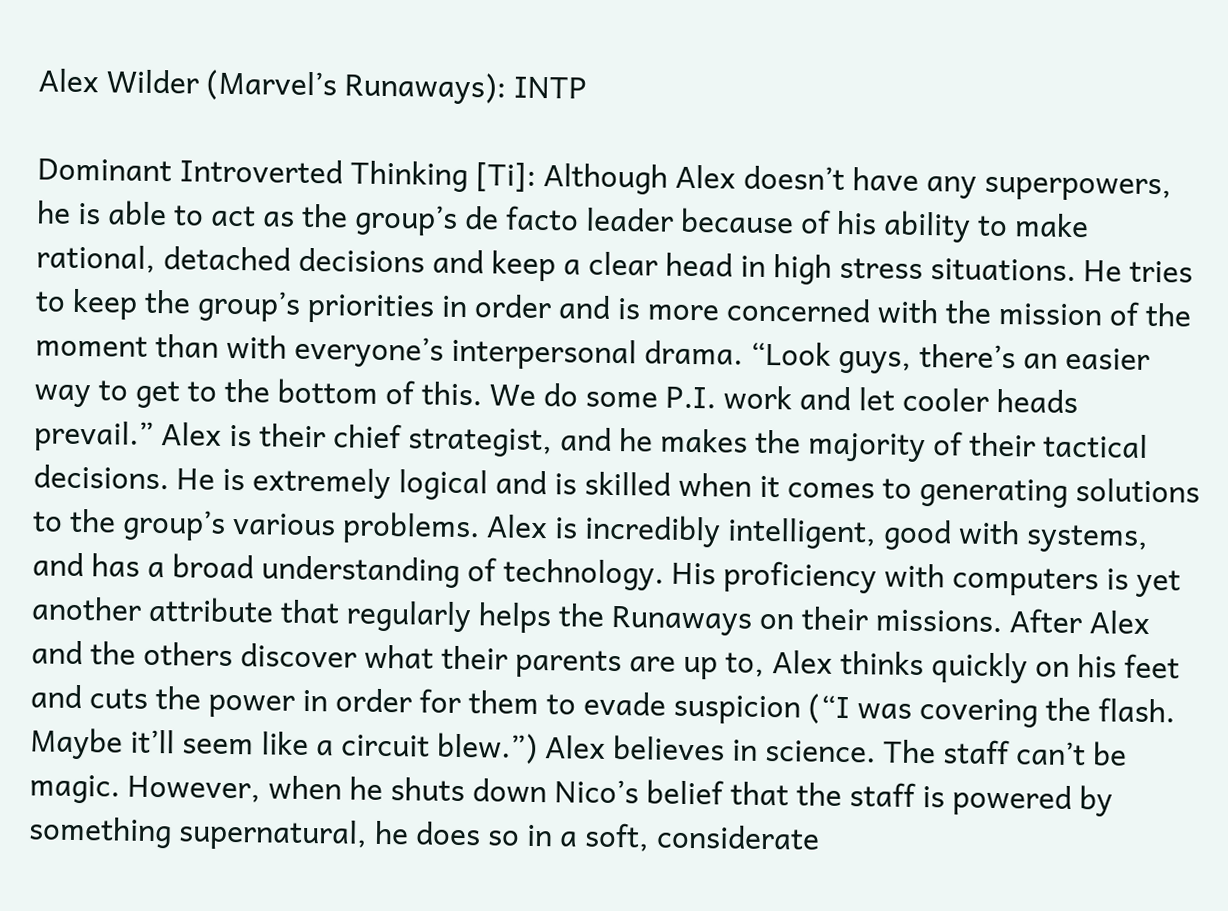Alex Wilder (Marvel’s Runaways): INTP

Dominant Introverted Thinking [Ti]: Although Alex doesn’t have any superpowers, he is able to act as the group’s de facto leader because of his ability to make rational, detached decisions and keep a clear head in high stress situations. He tries to keep the group’s priorities in order and is more concerned with the mission of the moment than with everyone’s interpersonal drama. “Look guys, there’s an easier way to get to the bottom of this. We do some P.I. work and let cooler heads prevail.” Alex is their chief strategist, and he makes the majority of their tactical decisions. He is extremely logical and is skilled when it comes to generating solutions to the group’s various problems. Alex is incredibly intelligent, good with systems, and has a broad understanding of technology. His proficiency with computers is yet another attribute that regularly helps the Runaways on their missions. After Alex and the others discover what their parents are up to, Alex thinks quickly on his feet and cuts the power in order for them to evade suspicion (“I was covering the flash. Maybe it’ll seem like a circuit blew.”) Alex believes in science. The staff can’t be magic. However, when he shuts down Nico’s belief that the staff is powered by something supernatural, he does so in a soft, considerate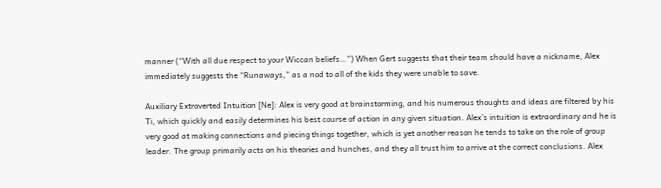manner (“With all due respect to your Wiccan beliefs…”) When Gert suggests that their team should have a nickname, Alex immediately suggests the “Runaways,” as a nod to all of the kids they were unable to save.

Auxiliary Extroverted Intuition [Ne]: Alex is very good at brainstorming, and his numerous thoughts and ideas are filtered by his Ti, which quickly and easily determines his best course of action in any given situation. Alex’s intuition is extraordinary and he is very good at making connections and piecing things together, which is yet another reason he tends to take on the role of group leader. The group primarily acts on his theories and hunches, and they all trust him to arrive at the correct conclusions. Alex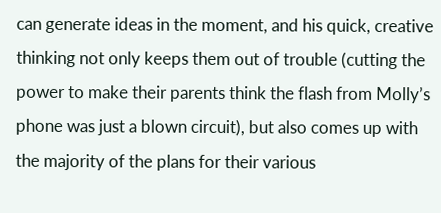can generate ideas in the moment, and his quick, creative thinking not only keeps them out of trouble (cutting the power to make their parents think the flash from Molly’s phone was just a blown circuit), but also comes up with the majority of the plans for their various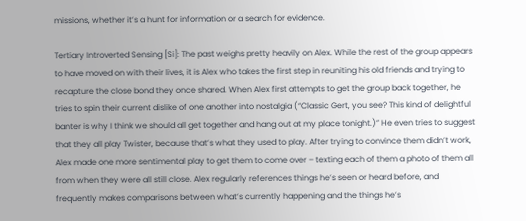missions, whether it’s a hunt for information or a search for evidence.

Tertiary Introverted Sensing [Si]: The past weighs pretty heavily on Alex. While the rest of the group appears to have moved on with their lives, it is Alex who takes the first step in reuniting his old friends and trying to recapture the close bond they once shared. When Alex first attempts to get the group back together, he tries to spin their current dislike of one another into nostalgia (“Classic Gert, you see? This kind of delightful banter is why I think we should all get together and hang out at my place tonight.)” He even tries to suggest that they all play Twister, because that’s what they used to play. After trying to convince them didn’t work, Alex made one more sentimental play to get them to come over – texting each of them a photo of them all from when they were all still close. Alex regularly references things he’s seen or heard before, and frequently makes comparisons between what’s currently happening and the things he’s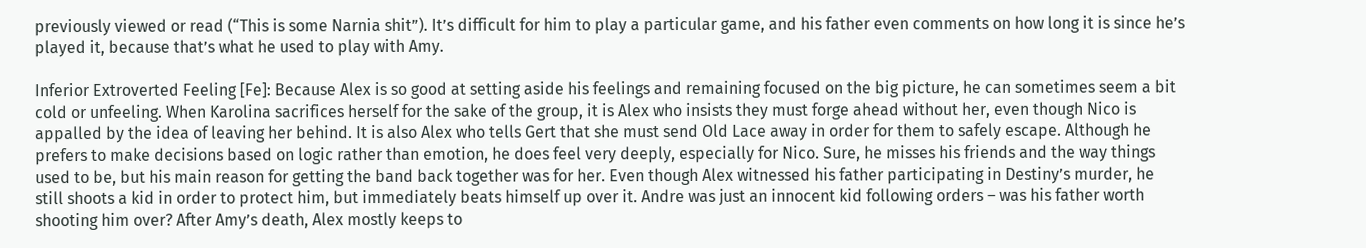previously viewed or read (“This is some Narnia shit”). It’s difficult for him to play a particular game, and his father even comments on how long it is since he’s played it, because that’s what he used to play with Amy.

Inferior Extroverted Feeling [Fe]: Because Alex is so good at setting aside his feelings and remaining focused on the big picture, he can sometimes seem a bit cold or unfeeling. When Karolina sacrifices herself for the sake of the group, it is Alex who insists they must forge ahead without her, even though Nico is appalled by the idea of leaving her behind. It is also Alex who tells Gert that she must send Old Lace away in order for them to safely escape. Although he prefers to make decisions based on logic rather than emotion, he does feel very deeply, especially for Nico. Sure, he misses his friends and the way things used to be, but his main reason for getting the band back together was for her. Even though Alex witnessed his father participating in Destiny’s murder, he still shoots a kid in order to protect him, but immediately beats himself up over it. Andre was just an innocent kid following orders – was his father worth shooting him over? After Amy’s death, Alex mostly keeps to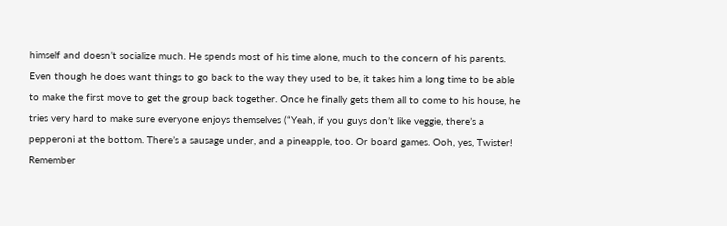himself and doesn’t socialize much. He spends most of his time alone, much to the concern of his parents. Even though he does want things to go back to the way they used to be, it takes him a long time to be able to make the first move to get the group back together. Once he finally gets them all to come to his house, he tries very hard to make sure everyone enjoys themselves (“Yeah, if you guys don’t like veggie, there’s a pepperoni at the bottom. There’s a sausage under, and a pineapple, too. Or board games. Ooh, yes, Twister! Remember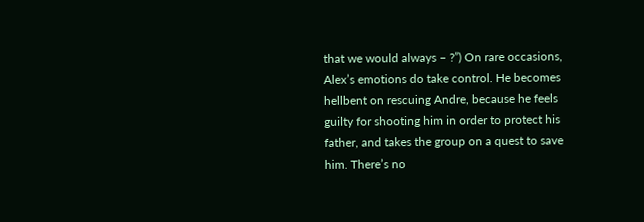that we would always – ?”) On rare occasions, Alex’s emotions do take control. He becomes hellbent on rescuing Andre, because he feels guilty for shooting him in order to protect his father, and takes the group on a quest to save him. There’s no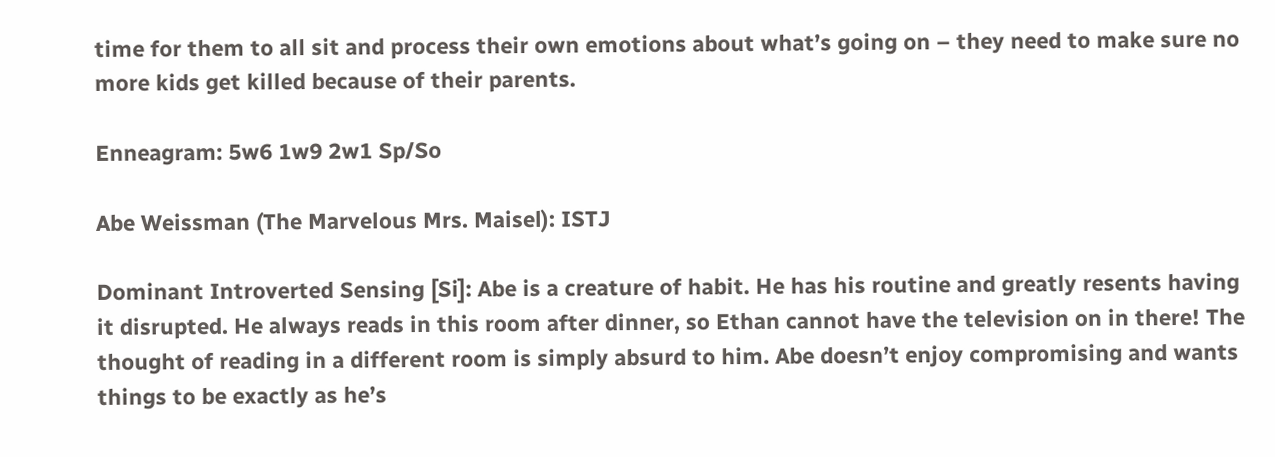time for them to all sit and process their own emotions about what’s going on – they need to make sure no more kids get killed because of their parents.

Enneagram: 5w6 1w9 2w1 Sp/So

Abe Weissman (The Marvelous Mrs. Maisel): ISTJ

Dominant Introverted Sensing [Si]: Abe is a creature of habit. He has his routine and greatly resents having it disrupted. He always reads in this room after dinner, so Ethan cannot have the television on in there! The thought of reading in a different room is simply absurd to him. Abe doesn’t enjoy compromising and wants things to be exactly as he’s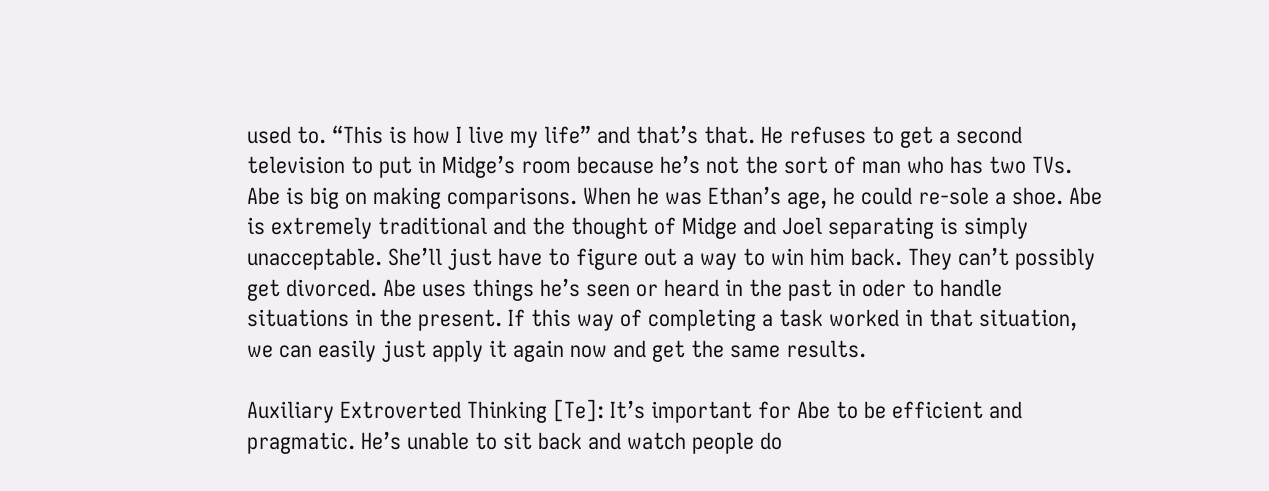used to. “This is how I live my life” and that’s that. He refuses to get a second television to put in Midge’s room because he’s not the sort of man who has two TVs. Abe is big on making comparisons. When he was Ethan’s age, he could re-sole a shoe. Abe is extremely traditional and the thought of Midge and Joel separating is simply unacceptable. She’ll just have to figure out a way to win him back. They can’t possibly get divorced. Abe uses things he’s seen or heard in the past in oder to handle situations in the present. If this way of completing a task worked in that situation, we can easily just apply it again now and get the same results.

Auxiliary Extroverted Thinking [Te]: It’s important for Abe to be efficient and pragmatic. He’s unable to sit back and watch people do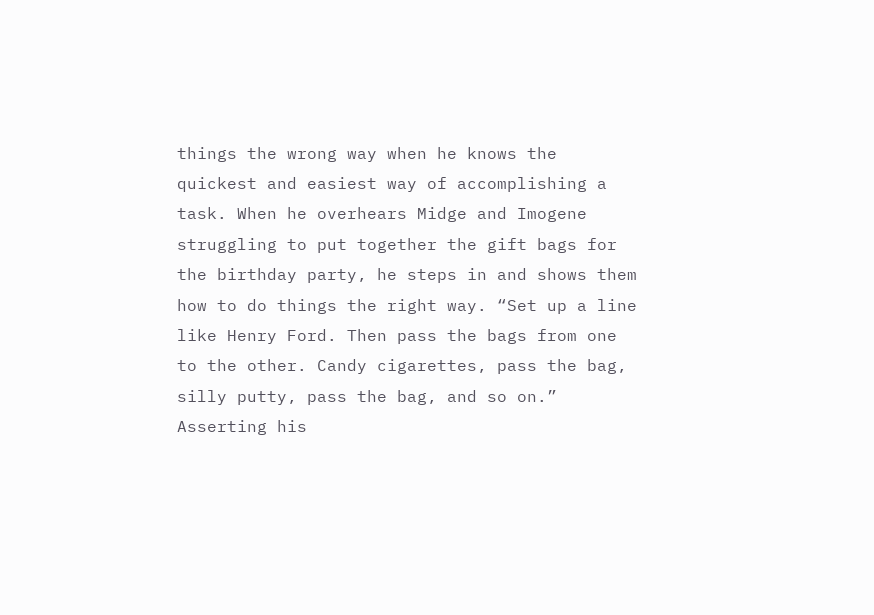things the wrong way when he knows the quickest and easiest way of accomplishing a task. When he overhears Midge and Imogene struggling to put together the gift bags for the birthday party, he steps in and shows them how to do things the right way. “Set up a line like Henry Ford. Then pass the bags from one to the other. Candy cigarettes, pass the bag, silly putty, pass the bag, and so on.” Asserting his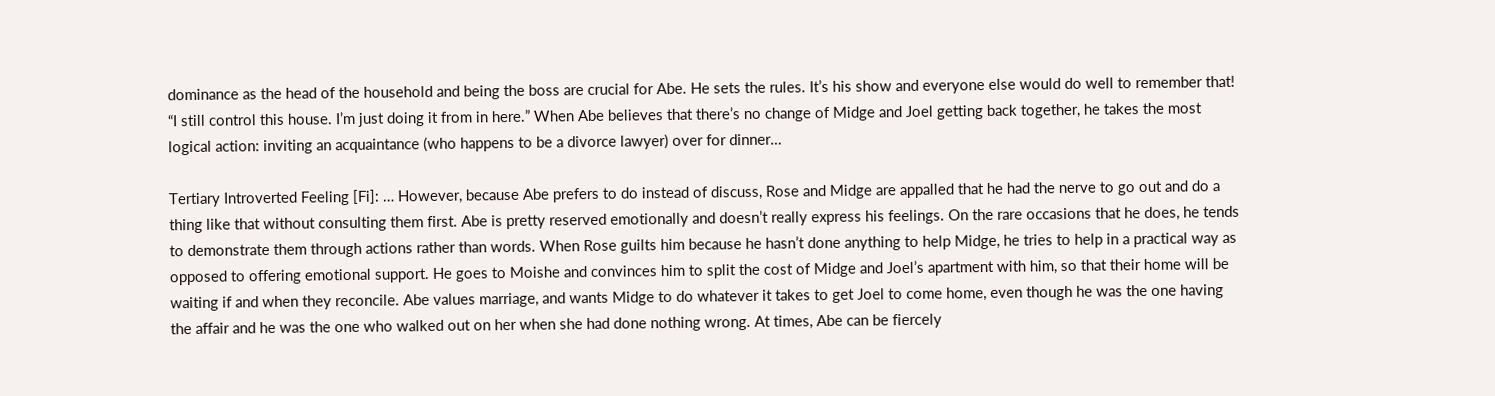dominance as the head of the household and being the boss are crucial for Abe. He sets the rules. It’s his show and everyone else would do well to remember that! “I still control this house. I’m just doing it from in here.” When Abe believes that there’s no change of Midge and Joel getting back together, he takes the most logical action: inviting an acquaintance (who happens to be a divorce lawyer) over for dinner…

Tertiary Introverted Feeling [Fi]: … However, because Abe prefers to do instead of discuss, Rose and Midge are appalled that he had the nerve to go out and do a thing like that without consulting them first. Abe is pretty reserved emotionally and doesn’t really express his feelings. On the rare occasions that he does, he tends to demonstrate them through actions rather than words. When Rose guilts him because he hasn’t done anything to help Midge, he tries to help in a practical way as opposed to offering emotional support. He goes to Moishe and convinces him to split the cost of Midge and Joel’s apartment with him, so that their home will be waiting if and when they reconcile. Abe values marriage, and wants Midge to do whatever it takes to get Joel to come home, even though he was the one having the affair and he was the one who walked out on her when she had done nothing wrong. At times, Abe can be fiercely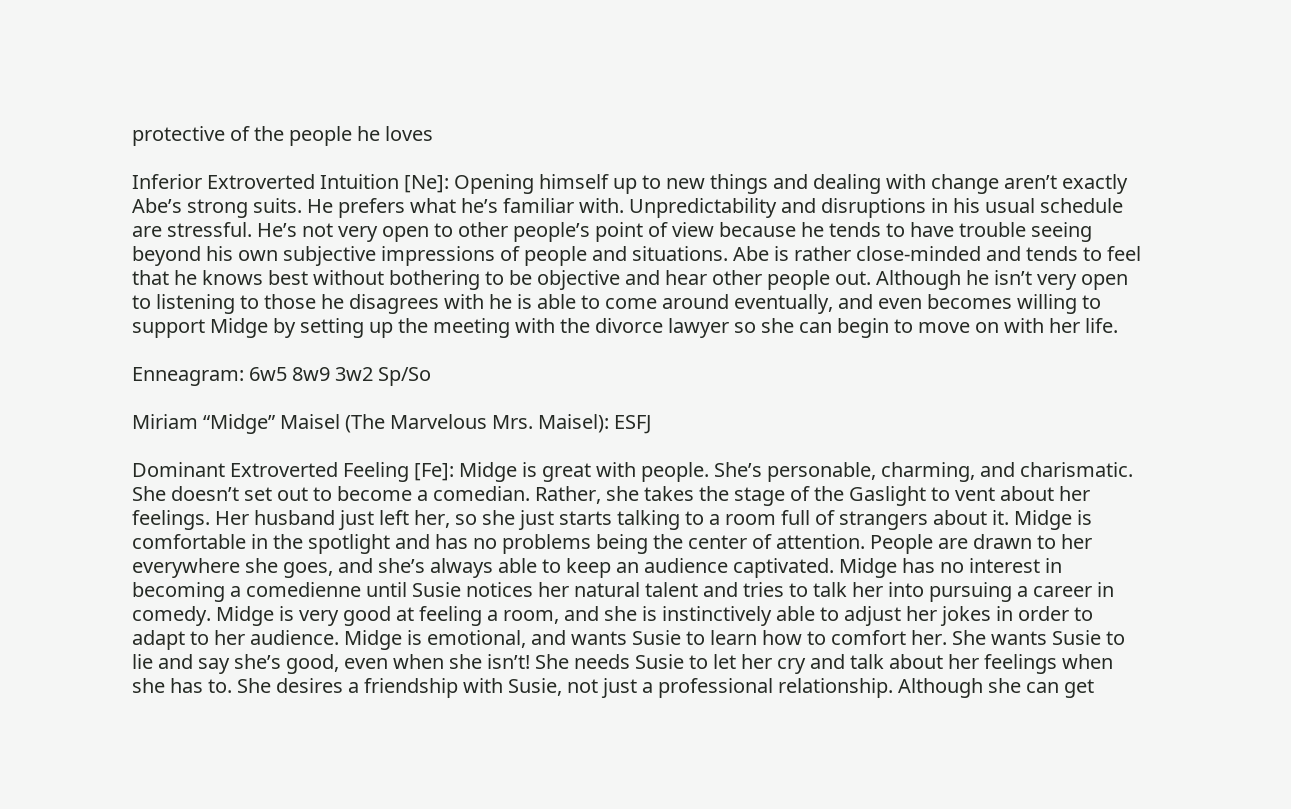protective of the people he loves

Inferior Extroverted Intuition [Ne]: Opening himself up to new things and dealing with change aren’t exactly Abe’s strong suits. He prefers what he’s familiar with. Unpredictability and disruptions in his usual schedule are stressful. He’s not very open to other people’s point of view because he tends to have trouble seeing beyond his own subjective impressions of people and situations. Abe is rather close-minded and tends to feel that he knows best without bothering to be objective and hear other people out. Although he isn’t very open to listening to those he disagrees with he is able to come around eventually, and even becomes willing to support Midge by setting up the meeting with the divorce lawyer so she can begin to move on with her life.

Enneagram: 6w5 8w9 3w2 Sp/So

Miriam “Midge” Maisel (The Marvelous Mrs. Maisel): ESFJ

Dominant Extroverted Feeling [Fe]: Midge is great with people. She’s personable, charming, and charismatic. She doesn’t set out to become a comedian. Rather, she takes the stage of the Gaslight to vent about her feelings. Her husband just left her, so she just starts talking to a room full of strangers about it. Midge is comfortable in the spotlight and has no problems being the center of attention. People are drawn to her everywhere she goes, and she’s always able to keep an audience captivated. Midge has no interest in becoming a comedienne until Susie notices her natural talent and tries to talk her into pursuing a career in comedy. Midge is very good at feeling a room, and she is instinctively able to adjust her jokes in order to adapt to her audience. Midge is emotional, and wants Susie to learn how to comfort her. She wants Susie to lie and say she’s good, even when she isn’t! She needs Susie to let her cry and talk about her feelings when she has to. She desires a friendship with Susie, not just a professional relationship. Although she can get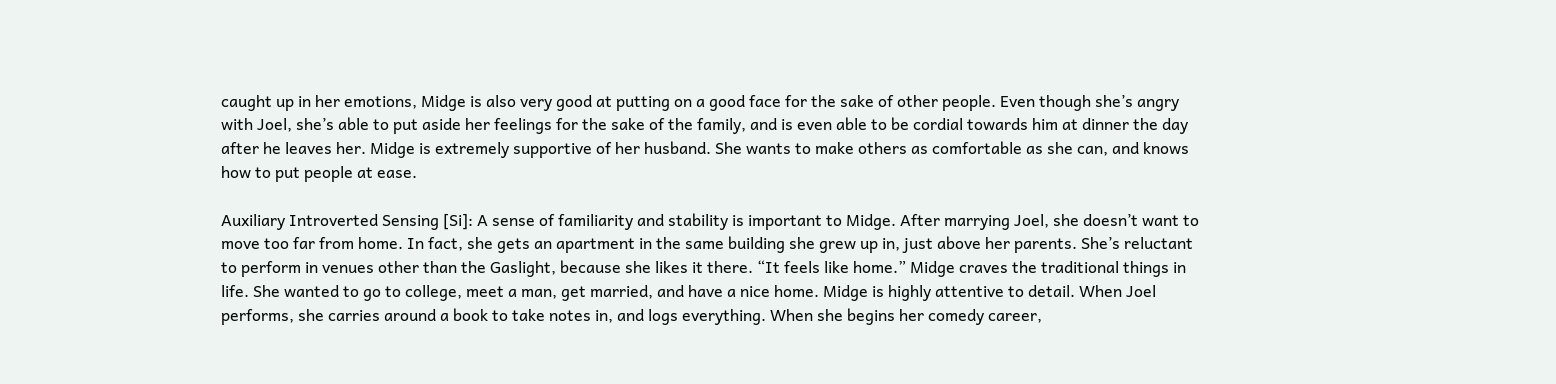caught up in her emotions, Midge is also very good at putting on a good face for the sake of other people. Even though she’s angry with Joel, she’s able to put aside her feelings for the sake of the family, and is even able to be cordial towards him at dinner the day after he leaves her. Midge is extremely supportive of her husband. She wants to make others as comfortable as she can, and knows how to put people at ease.

Auxiliary Introverted Sensing [Si]: A sense of familiarity and stability is important to Midge. After marrying Joel, she doesn’t want to move too far from home. In fact, she gets an apartment in the same building she grew up in, just above her parents. She’s reluctant to perform in venues other than the Gaslight, because she likes it there. “It feels like home.” Midge craves the traditional things in life. She wanted to go to college, meet a man, get married, and have a nice home. Midge is highly attentive to detail. When Joel performs, she carries around a book to take notes in, and logs everything. When she begins her comedy career,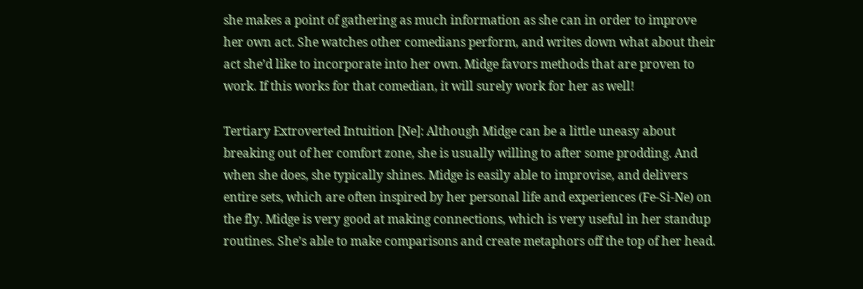she makes a point of gathering as much information as she can in order to improve her own act. She watches other comedians perform, and writes down what about their act she’d like to incorporate into her own. Midge favors methods that are proven to work. If this works for that comedian, it will surely work for her as well!

Tertiary Extroverted Intuition [Ne]: Although Midge can be a little uneasy about breaking out of her comfort zone, she is usually willing to after some prodding. And when she does, she typically shines. Midge is easily able to improvise, and delivers entire sets, which are often inspired by her personal life and experiences (Fe-Si-Ne) on the fly. Midge is very good at making connections, which is very useful in her standup routines. She’s able to make comparisons and create metaphors off the top of her head.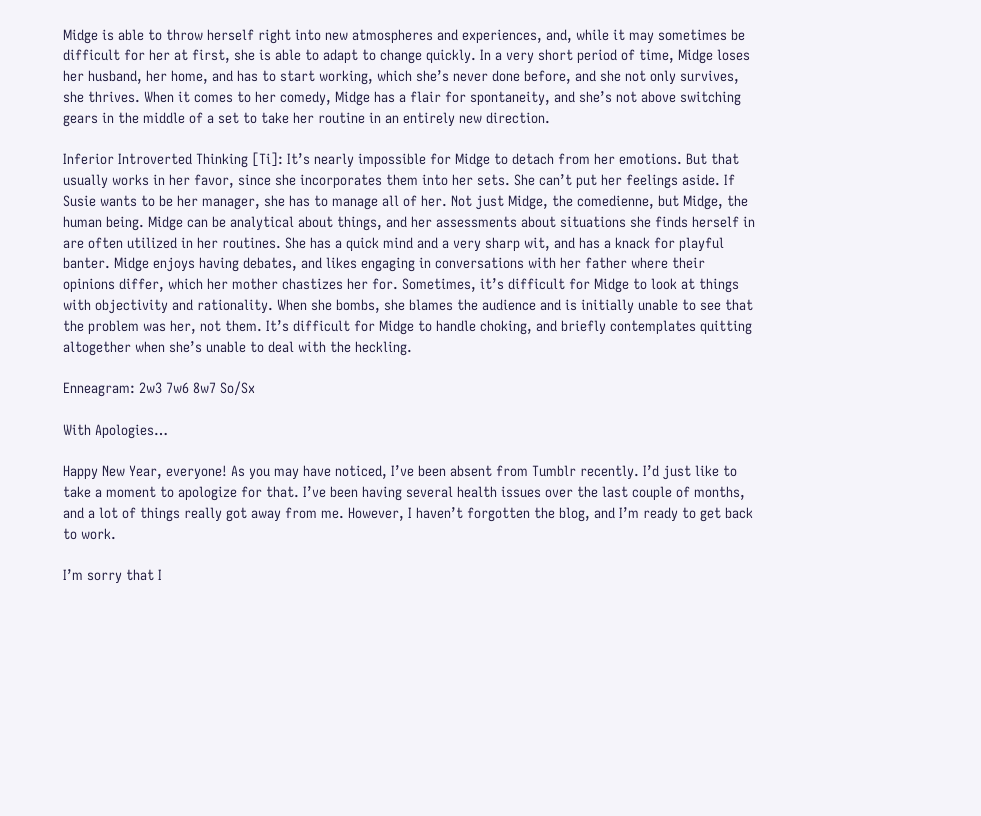Midge is able to throw herself right into new atmospheres and experiences, and, while it may sometimes be difficult for her at first, she is able to adapt to change quickly. In a very short period of time, Midge loses her husband, her home, and has to start working, which she’s never done before, and she not only survives, she thrives. When it comes to her comedy, Midge has a flair for spontaneity, and she’s not above switching gears in the middle of a set to take her routine in an entirely new direction.

Inferior Introverted Thinking [Ti]: It’s nearly impossible for Midge to detach from her emotions. But that usually works in her favor, since she incorporates them into her sets. She can’t put her feelings aside. If Susie wants to be her manager, she has to manage all of her. Not just Midge, the comedienne, but Midge, the human being. Midge can be analytical about things, and her assessments about situations she finds herself in are often utilized in her routines. She has a quick mind and a very sharp wit, and has a knack for playful banter. Midge enjoys having debates, and likes engaging in conversations with her father where their opinions differ, which her mother chastizes her for. Sometimes, it’s difficult for Midge to look at things with objectivity and rationality. When she bombs, she blames the audience and is initially unable to see that the problem was her, not them. It’s difficult for Midge to handle choking, and briefly contemplates quitting altogether when she’s unable to deal with the heckling.

Enneagram: 2w3 7w6 8w7 So/Sx

With Apologies…

Happy New Year, everyone! As you may have noticed, I’ve been absent from Tumblr recently. I’d just like to take a moment to apologize for that. I’ve been having several health issues over the last couple of months, and a lot of things really got away from me. However, I haven’t forgotten the blog, and I’m ready to get back to work.

I’m sorry that I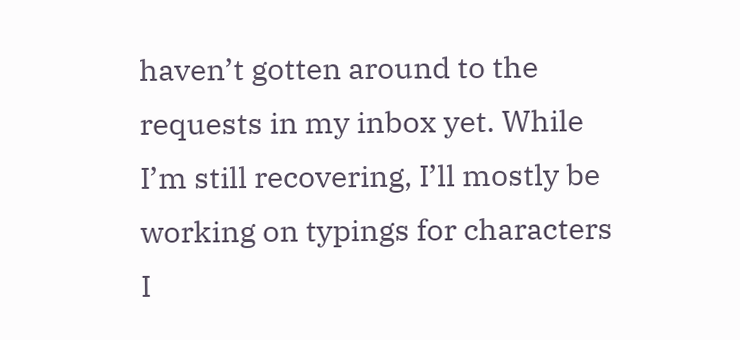haven’t gotten around to the requests in my inbox yet. While I’m still recovering, I’ll mostly be working on typings for characters I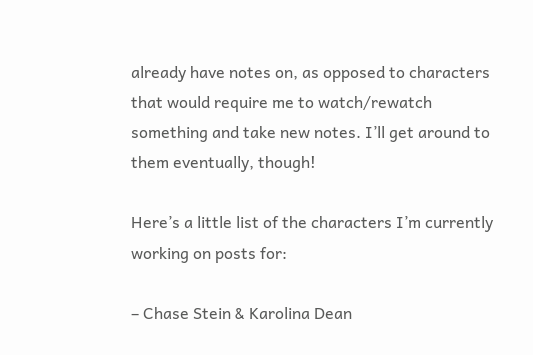already have notes on, as opposed to characters that would require me to watch/rewatch something and take new notes. I’ll get around to them eventually, though!

Here’s a little list of the characters I’m currently working on posts for:

– Chase Stein & Karolina Dean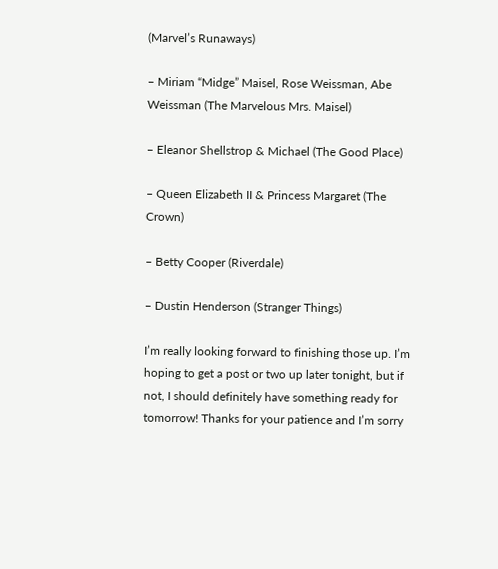(Marvel’s Runaways)

– Miriam “Midge” Maisel, Rose Weissman, Abe Weissman (The Marvelous Mrs. Maisel)

– Eleanor Shellstrop & Michael (The Good Place)

– Queen Elizabeth II & Princess Margaret (The Crown)

– Betty Cooper (Riverdale)

– Dustin Henderson (Stranger Things)

I’m really looking forward to finishing those up. I’m hoping to get a post or two up later tonight, but if not, I should definitely have something ready for tomorrow! Thanks for your patience and I’m sorry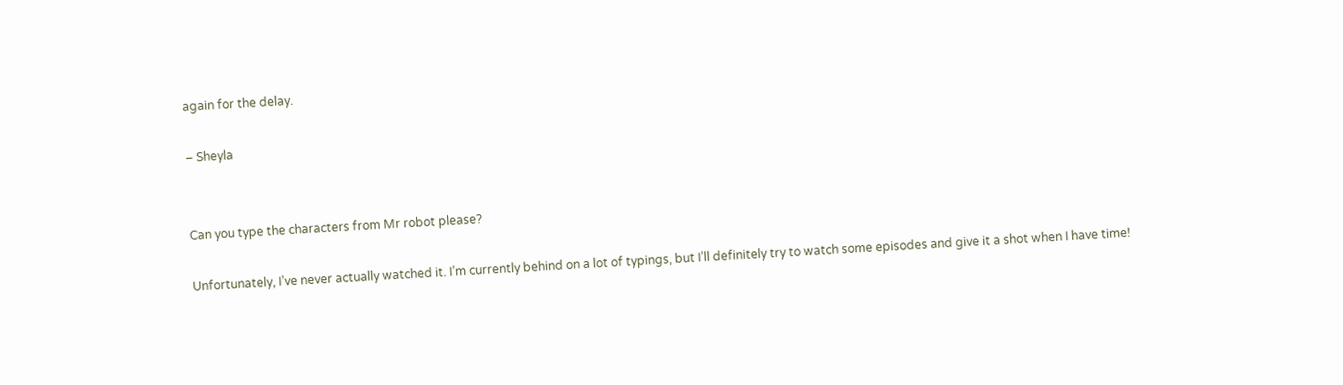again for the delay.

– Sheyla


Can you type the characters from Mr robot please?

Unfortunately, I’ve never actually watched it. I’m currently behind on a lot of typings, but I’ll definitely try to watch some episodes and give it a shot when I have time!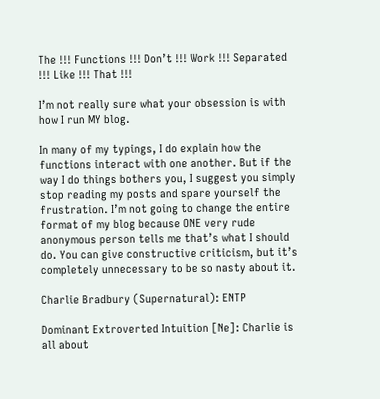The !!! Functions !!! Don’t !!! Work !!! Separated !!! Like !!! That !!!

I’m not really sure what your obsession is with how I run MY blog.

In many of my typings, I do explain how the functions interact with one another. But if the way I do things bothers you, I suggest you simply stop reading my posts and spare yourself the frustration. I’m not going to change the entire format of my blog because ONE very rude anonymous person tells me that’s what I should do. You can give constructive criticism, but it’s completely unnecessary to be so nasty about it.

Charlie Bradbury (Supernatural): ENTP

Dominant Extroverted Intuition [Ne]: Charlie is all about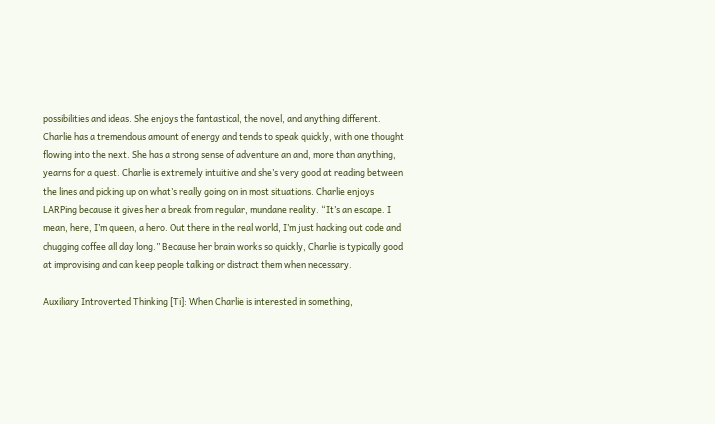possibilities and ideas. She enjoys the fantastical, the novel, and anything different. Charlie has a tremendous amount of energy and tends to speak quickly, with one thought flowing into the next. She has a strong sense of adventure an and, more than anything, yearns for a quest. Charlie is extremely intuitive and she’s very good at reading between the lines and picking up on what’s really going on in most situations. Charlie enjoys LARPing because it gives her a break from regular, mundane reality. “It’s an escape. I mean, here, I’m queen, a hero. Out there in the real world, I’m just hacking out code and chugging coffee all day long.” Because her brain works so quickly, Charlie is typically good at improvising and can keep people talking or distract them when necessary.

Auxiliary Introverted Thinking [Ti]: When Charlie is interested in something,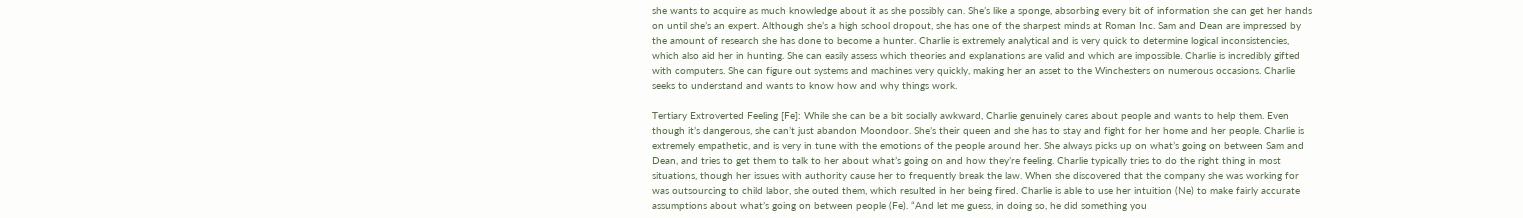she wants to acquire as much knowledge about it as she possibly can. She’s like a sponge, absorbing every bit of information she can get her hands on until she’s an expert. Although she’s a high school dropout, she has one of the sharpest minds at Roman Inc. Sam and Dean are impressed by the amount of research she has done to become a hunter. Charlie is extremely analytical and is very quick to determine logical inconsistencies, which also aid her in hunting. She can easily assess which theories and explanations are valid and which are impossible. Charlie is incredibly gifted with computers. She can figure out systems and machines very quickly, making her an asset to the Winchesters on numerous occasions. Charlie seeks to understand and wants to know how and why things work.

Tertiary Extroverted Feeling [Fe]: While she can be a bit socially awkward, Charlie genuinely cares about people and wants to help them. Even though it’s dangerous, she can’t just abandon Moondoor. She’s their queen and she has to stay and fight for her home and her people. Charlie is extremely empathetic, and is very in tune with the emotions of the people around her. She always picks up on what’s going on between Sam and Dean, and tries to get them to talk to her about what’s going on and how they’re feeling. Charlie typically tries to do the right thing in most situations, though her issues with authority cause her to frequently break the law. When she discovered that the company she was working for was outsourcing to child labor, she outed them, which resulted in her being fired. Charlie is able to use her intuition (Ne) to make fairly accurate assumptions about what’s going on between people (Fe). “And let me guess, in doing so, he did something you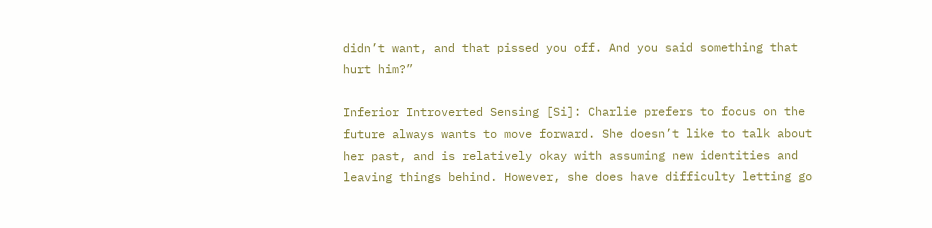didn’t want, and that pissed you off. And you said something that hurt him?”

Inferior Introverted Sensing [Si]: Charlie prefers to focus on the future always wants to move forward. She doesn’t like to talk about her past, and is relatively okay with assuming new identities and leaving things behind. However, she does have difficulty letting go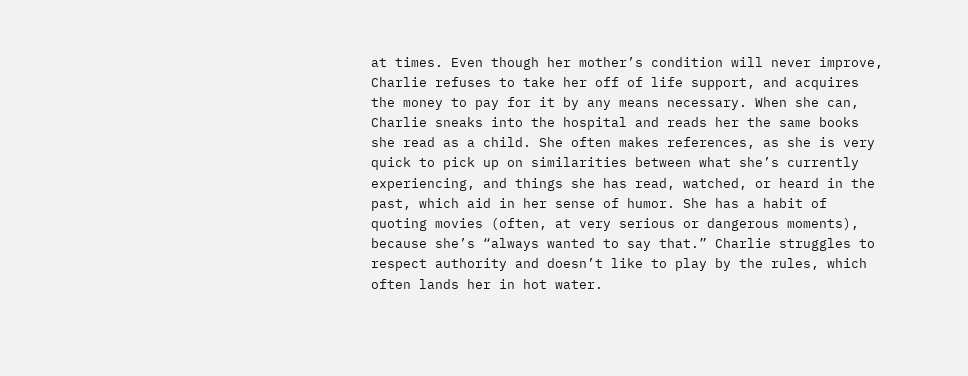at times. Even though her mother’s condition will never improve, Charlie refuses to take her off of life support, and acquires the money to pay for it by any means necessary. When she can, Charlie sneaks into the hospital and reads her the same books she read as a child. She often makes references, as she is very quick to pick up on similarities between what she’s currently experiencing, and things she has read, watched, or heard in the past, which aid in her sense of humor. She has a habit of quoting movies (often, at very serious or dangerous moments), because she’s “always wanted to say that.” Charlie struggles to respect authority and doesn’t like to play by the rules, which often lands her in hot water.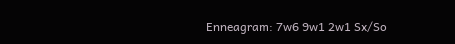Enneagram: 7w6 9w1 2w1 Sx/So